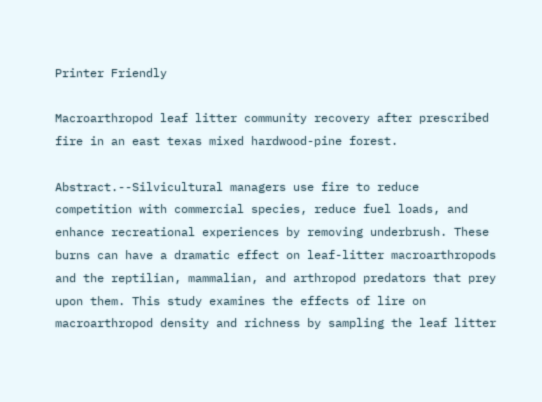Printer Friendly

Macroarthropod leaf litter community recovery after prescribed fire in an east texas mixed hardwood-pine forest.

Abstract.--Silvicultural managers use fire to reduce competition with commercial species, reduce fuel loads, and enhance recreational experiences by removing underbrush. These burns can have a dramatic effect on leaf-litter macroarthropods and the reptilian, mammalian, and arthropod predators that prey upon them. This study examines the effects of lire on macroarthropod density and richness by sampling the leaf litter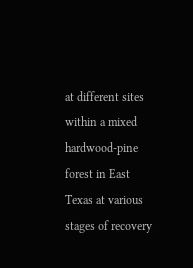at different sites within a mixed hardwood-pine forest in East Texas at various stages of recovery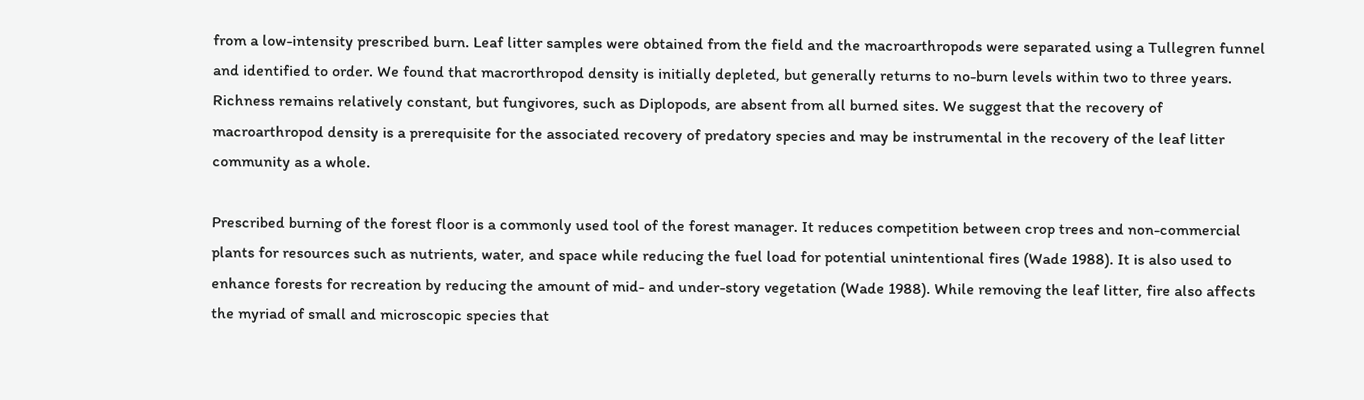from a low-intensity prescribed burn. Leaf litter samples were obtained from the field and the macroarthropods were separated using a Tullegren funnel and identified to order. We found that macrorthropod density is initially depleted, but generally returns to no-burn levels within two to three years. Richness remains relatively constant, but fungivores, such as Diplopods, are absent from all burned sites. We suggest that the recovery of macroarthropod density is a prerequisite for the associated recovery of predatory species and may be instrumental in the recovery of the leaf litter community as a whole.

Prescribed burning of the forest floor is a commonly used tool of the forest manager. It reduces competition between crop trees and non-commercial plants for resources such as nutrients, water, and space while reducing the fuel load for potential unintentional fires (Wade 1988). It is also used to enhance forests for recreation by reducing the amount of mid- and under-story vegetation (Wade 1988). While removing the leaf litter, fire also affects the myriad of small and microscopic species that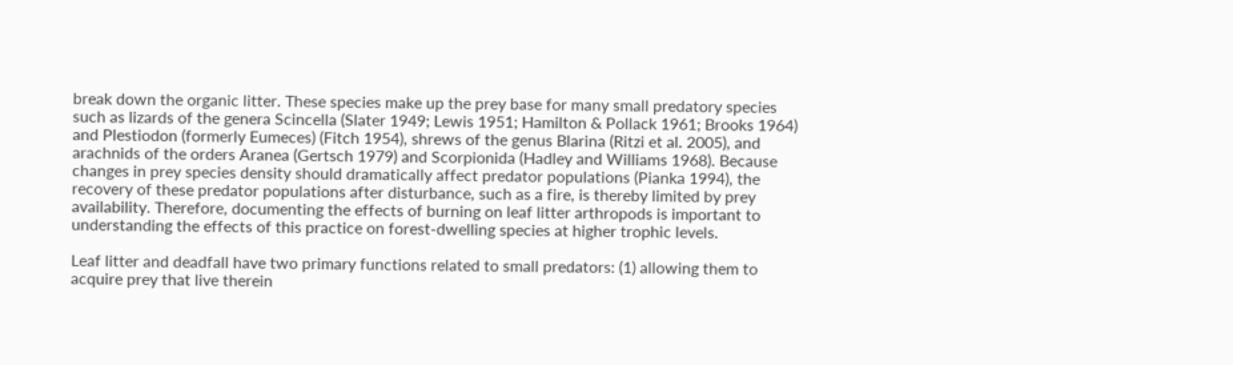break down the organic litter. These species make up the prey base for many small predatory species such as lizards of the genera Scincella (Slater 1949; Lewis 1951; Hamilton & Pollack 1961; Brooks 1964) and Plestiodon (formerly Eumeces) (Fitch 1954), shrews of the genus Blarina (Ritzi et al. 2005), and arachnids of the orders Aranea (Gertsch 1979) and Scorpionida (Hadley and Williams 1968). Because changes in prey species density should dramatically affect predator populations (Pianka 1994), the recovery of these predator populations after disturbance, such as a fire, is thereby limited by prey availability. Therefore, documenting the effects of burning on leaf litter arthropods is important to understanding the effects of this practice on forest-dwelling species at higher trophic levels.

Leaf litter and deadfall have two primary functions related to small predators: (1) allowing them to acquire prey that live therein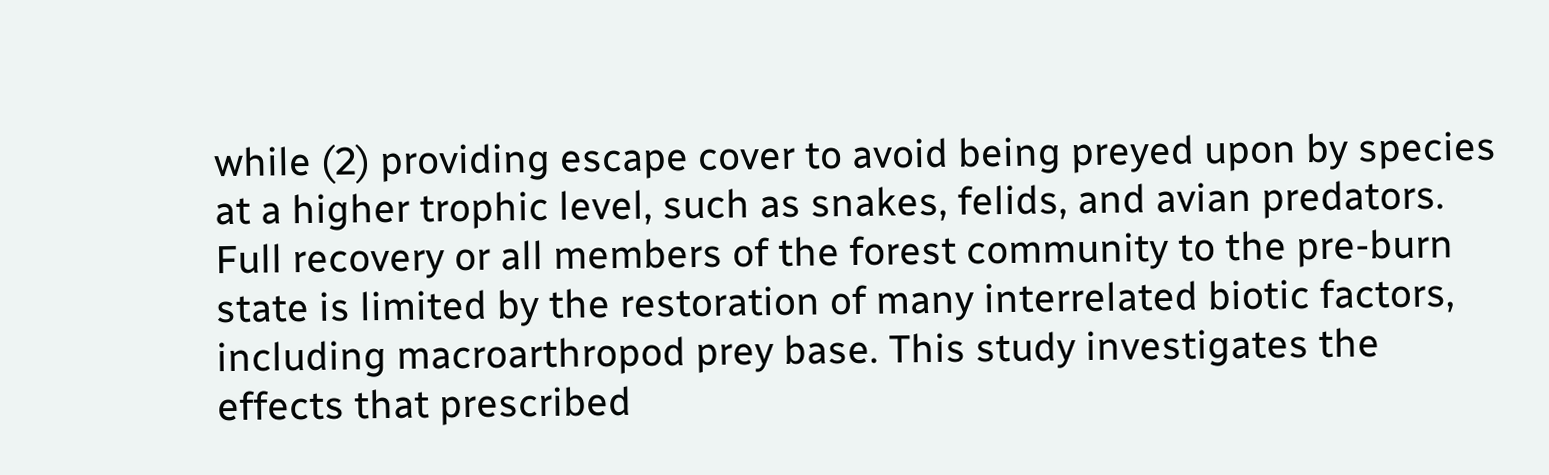while (2) providing escape cover to avoid being preyed upon by species at a higher trophic level, such as snakes, felids, and avian predators. Full recovery or all members of the forest community to the pre-burn state is limited by the restoration of many interrelated biotic factors, including macroarthropod prey base. This study investigates the effects that prescribed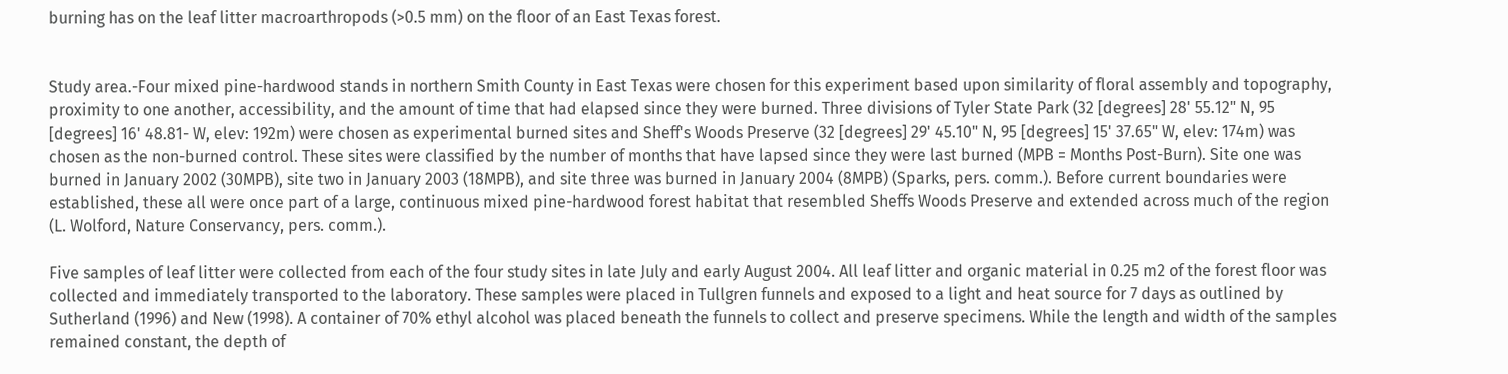burning has on the leaf litter macroarthropods (>0.5 mm) on the floor of an East Texas forest.


Study area.-Four mixed pine-hardwood stands in northern Smith County in East Texas were chosen for this experiment based upon similarity of floral assembly and topography, proximity to one another, accessibility, and the amount of time that had elapsed since they were burned. Three divisions of Tyler State Park (32 [degrees] 28' 55.12" N, 95 [degrees] 16' 48.81- W, elev: 192m) were chosen as experimental burned sites and Sheff's Woods Preserve (32 [degrees] 29' 45.10" N, 95 [degrees] 15' 37.65" W, elev: 174m) was chosen as the non-burned control. These sites were classified by the number of months that have lapsed since they were last burned (MPB = Months Post-Burn). Site one was burned in January 2002 (30MPB), site two in January 2003 (18MPB), and site three was burned in January 2004 (8MPB) (Sparks, pers. comm.). Before current boundaries were established, these all were once part of a large, continuous mixed pine-hardwood forest habitat that resembled Sheffs Woods Preserve and extended across much of the region (L. Wolford, Nature Conservancy, pers. comm.).

Five samples of leaf litter were collected from each of the four study sites in late July and early August 2004. All leaf litter and organic material in 0.25 m2 of the forest floor was collected and immediately transported to the laboratory. These samples were placed in Tullgren funnels and exposed to a light and heat source for 7 days as outlined by Sutherland (1996) and New (1998). A container of 70% ethyl alcohol was placed beneath the funnels to collect and preserve specimens. While the length and width of the samples remained constant, the depth of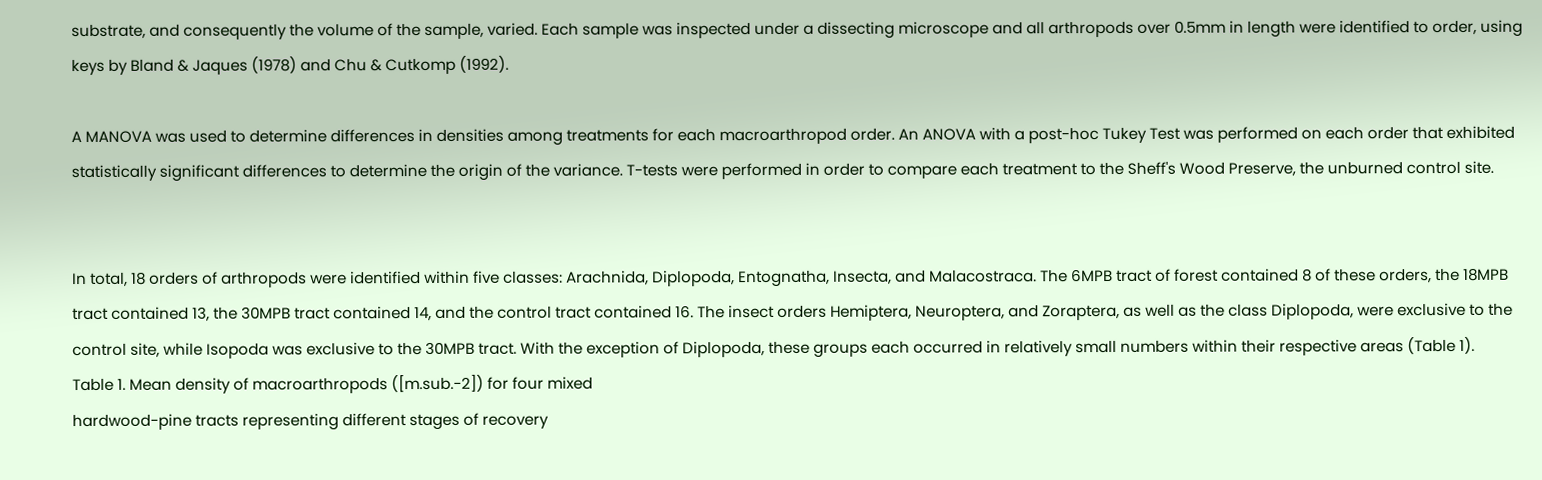substrate, and consequently the volume of the sample, varied. Each sample was inspected under a dissecting microscope and all arthropods over 0.5mm in length were identified to order, using keys by Bland & Jaques (1978) and Chu & Cutkomp (1992).

A MANOVA was used to determine differences in densities among treatments for each macroarthropod order. An ANOVA with a post-hoc Tukey Test was performed on each order that exhibited statistically significant differences to determine the origin of the variance. T-tests were performed in order to compare each treatment to the Sheff's Wood Preserve, the unburned control site.


In total, 18 orders of arthropods were identified within five classes: Arachnida, Diplopoda, Entognatha, Insecta, and Malacostraca. The 6MPB tract of forest contained 8 of these orders, the 18MPB tract contained 13, the 30MPB tract contained 14, and the control tract contained 16. The insect orders Hemiptera, Neuroptera, and Zoraptera, as well as the class Diplopoda, were exclusive to the control site, while Isopoda was exclusive to the 30MPB tract. With the exception of Diplopoda, these groups each occurred in relatively small numbers within their respective areas (Table 1).
Table 1. Mean density of macroarthropods ([m.sub.-2]) for four mixed
hardwood-pine tracts representing different stages of recovery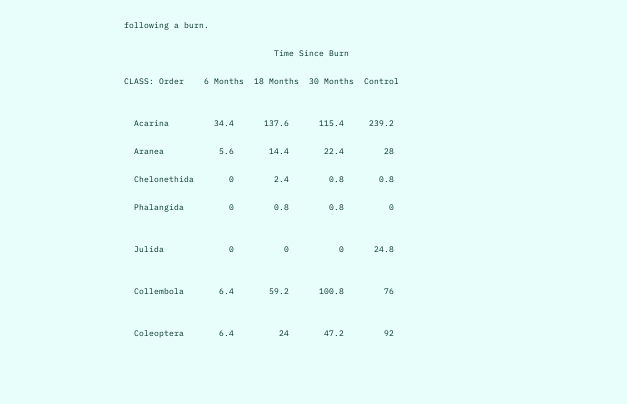following a burn.

                              Time Since Burn

CLASS: Order    6 Months  18 Months  30 Months  Control


  Acarina         34.4      137.6      115.4     239.2

  Aranea           5.6       14.4       22.4        28

  Chelonethida       0        2.4        0.8       0.8

  Phalangida         0        0.8        0.8         0


  Julida             0          0          0      24.8


  Collembola       6.4       59.2      100.8        76


  Coleoptera       6.4         24       47.2        92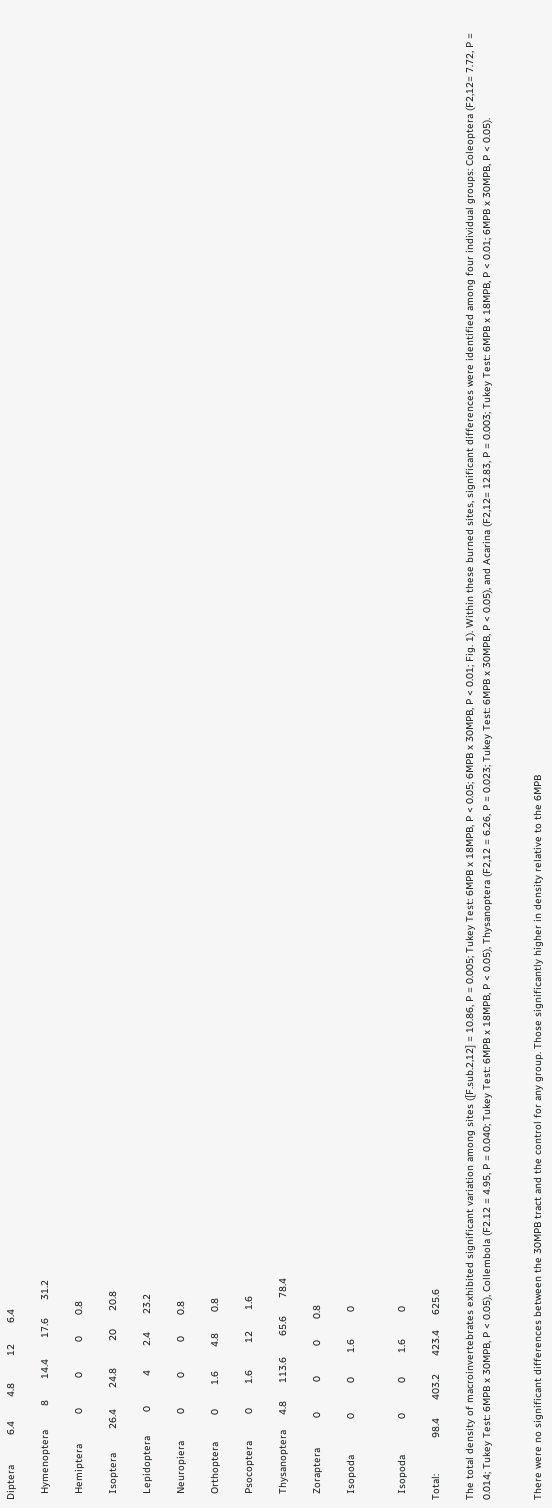Diptera          6.4        4.8         12       6.4

  Hymenoptera        8       14.4       17.6      31.2

  Hemiptera          0          0          0       0.8

  Isoptera        26.4       24.8         20      20.8

  Lepidoptera        0          4        2.4      23.2

  Neuropiera         0          0          0       0.8

  Orthoptera         0        1.6        4.8       0.8

  Psocoptera         0        1.6         12       1.6

  Thysanoptera     4.8      113.6       65.6      78.4

  Zoraptera          0          0          0       0.8

  Isopoda            0          0        1.6         0


  Isopoda            0          0        1.6         0

Total:            98.4      403.2      423.4     625.6

The total density of macroinvertebrates exhibited significant variation among sites ([F.sub.2,12] = 10.86, P = 0.005; Tukey Test: 6MPB x 18MPB, P < 0.05; 6MPB x 30MPB, P < 0.01; Fig. 1). Within these burned sites, significant differences were identified among four individual groups: Coleoptera (F2,12= 7.72, P = 0.014; Tukey Test: 6MPB x 30MPB, P < 0.05), Collembola (F2.12 = 4.95, P = 0.040; Tukey Test: 6MPB x 18MPB, P < 0.05), Thysanoptera (F2,12 = 6.26, P = 0.023; Tukey Test: 6MPB x 30MPB, P < 0.05), and Acarina (F2,12= 12.83, P = 0.003; Tukey Test: 6MPB x 18MPB, P < 0.01; 6MPB x 30MPB, P < 0.05).


There were no significant differences between the 30MPB tract and the control for any group. Those significantly higher in density relative to the 6MPB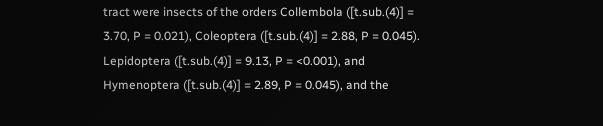tract were insects of the orders Collembola ([t.sub.(4)] = 3.70, P = 0.021), Coleoptera ([t.sub.(4)] = 2.88, P = 0.045). Lepidoptera ([t.sub.(4)] = 9.13, P = <0.001), and Hymenoptera ([t.sub.(4)] = 2.89, P = 0.045), and the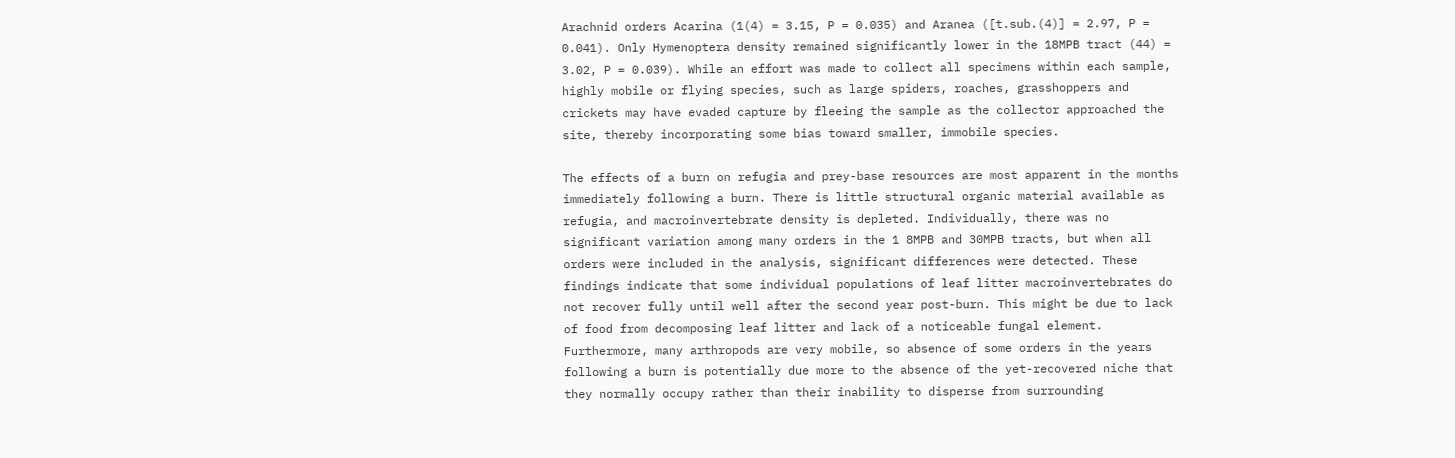Arachnid orders Acarina (1(4) = 3.15, P = 0.035) and Aranea ([t.sub.(4)] = 2.97, P = 0.041). Only Hymenoptera density remained significantly lower in the 18MPB tract (44) = 3.02, P = 0.039). While an effort was made to collect all specimens within each sample, highly mobile or flying species, such as large spiders, roaches, grasshoppers and crickets may have evaded capture by fleeing the sample as the collector approached the site, thereby incorporating some bias toward smaller, immobile species.

The effects of a burn on refugia and prey-base resources are most apparent in the months immediately following a burn. There is little structural organic material available as refugia, and macroinvertebrate density is depleted. Individually, there was no significant variation among many orders in the 1 8MPB and 30MPB tracts, but when all orders were included in the analysis, significant differences were detected. These findings indicate that some individual populations of leaf litter macroinvertebrates do not recover fully until well after the second year post-burn. This might be due to lack of food from decomposing leaf litter and lack of a noticeable fungal element. Furthermore, many arthropods are very mobile, so absence of some orders in the years following a burn is potentially due more to the absence of the yet-recovered niche that they normally occupy rather than their inability to disperse from surrounding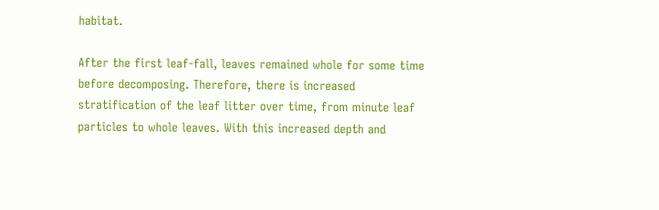habitat.

After the first leaf-fall, leaves remained whole for some time before decomposing. Therefore, there is increased stratification of the leaf litter over time, from minute leaf particles to whole leaves. With this increased depth and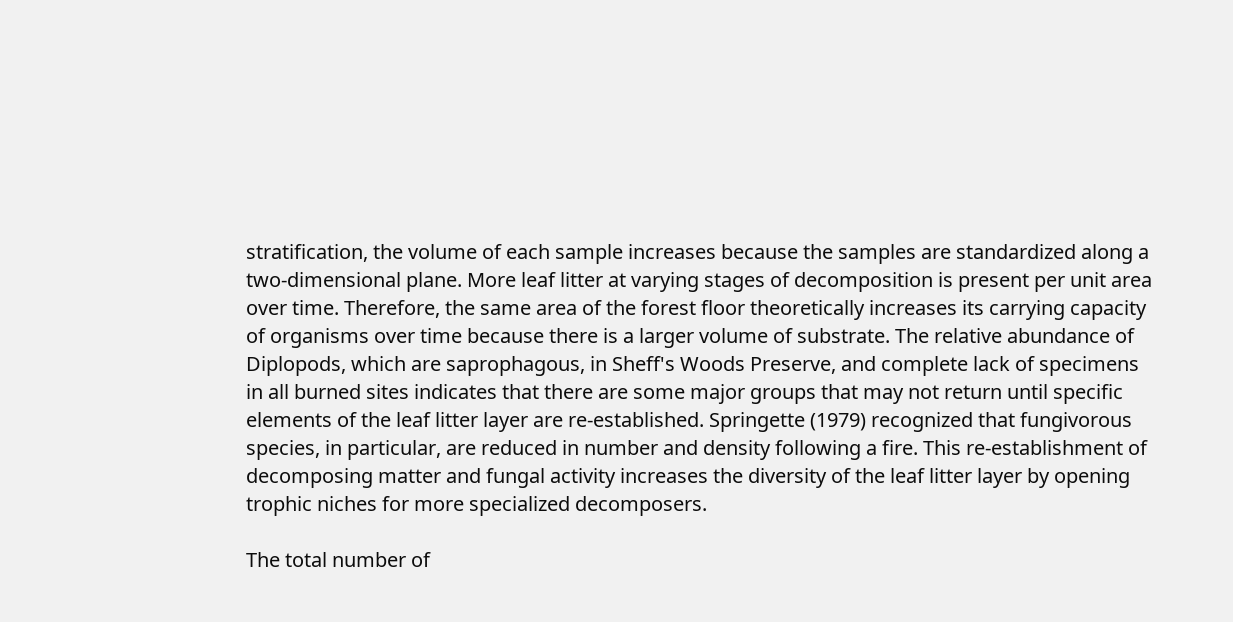stratification, the volume of each sample increases because the samples are standardized along a two-dimensional plane. More leaf litter at varying stages of decomposition is present per unit area over time. Therefore, the same area of the forest floor theoretically increases its carrying capacity of organisms over time because there is a larger volume of substrate. The relative abundance of Diplopods, which are saprophagous, in Sheff's Woods Preserve, and complete lack of specimens in all burned sites indicates that there are some major groups that may not return until specific elements of the leaf litter layer are re-established. Springette (1979) recognized that fungivorous species, in particular, are reduced in number and density following a fire. This re-establishment of decomposing matter and fungal activity increases the diversity of the leaf litter layer by opening trophic niches for more specialized decomposers.

The total number of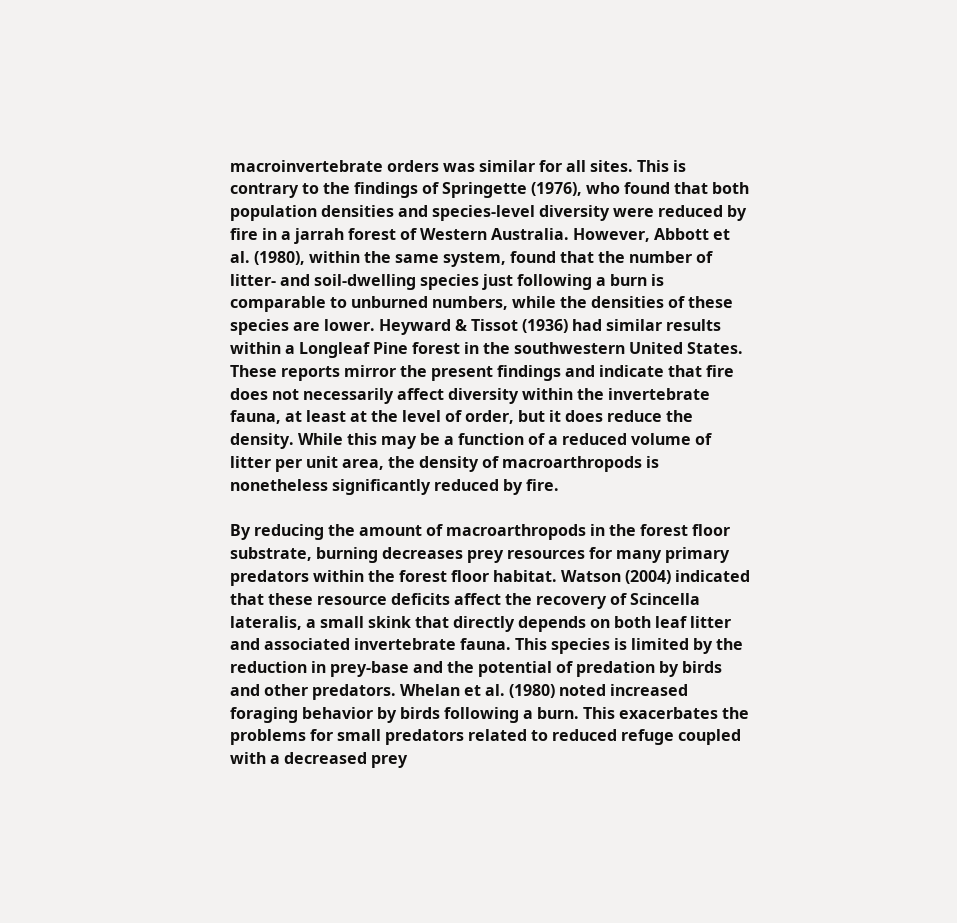macroinvertebrate orders was similar for all sites. This is contrary to the findings of Springette (1976), who found that both population densities and species-level diversity were reduced by fire in a jarrah forest of Western Australia. However, Abbott et al. (1980), within the same system, found that the number of litter- and soil-dwelling species just following a burn is comparable to unburned numbers, while the densities of these species are lower. Heyward & Tissot (1936) had similar results within a Longleaf Pine forest in the southwestern United States. These reports mirror the present findings and indicate that fire does not necessarily affect diversity within the invertebrate fauna, at least at the level of order, but it does reduce the density. While this may be a function of a reduced volume of litter per unit area, the density of macroarthropods is nonetheless significantly reduced by fire.

By reducing the amount of macroarthropods in the forest floor substrate, burning decreases prey resources for many primary predators within the forest floor habitat. Watson (2004) indicated that these resource deficits affect the recovery of Scincella lateralis, a small skink that directly depends on both leaf litter and associated invertebrate fauna. This species is limited by the reduction in prey-base and the potential of predation by birds and other predators. Whelan et al. (1980) noted increased foraging behavior by birds following a burn. This exacerbates the problems for small predators related to reduced refuge coupled with a decreased prey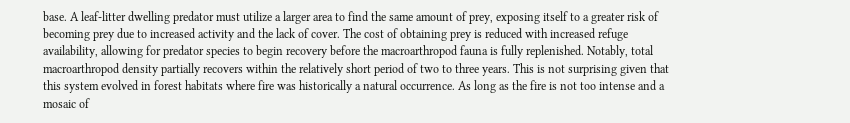base. A leaf-litter dwelling predator must utilize a larger area to find the same amount of prey, exposing itself to a greater risk of becoming prey due to increased activity and the lack of cover. The cost of obtaining prey is reduced with increased refuge availability, allowing for predator species to begin recovery before the macroarthropod fauna is fully replenished. Notably, total macroarthropod density partially recovers within the relatively short period of two to three years. This is not surprising given that this system evolved in forest habitats where fire was historically a natural occurrence. As long as the fire is not too intense and a mosaic of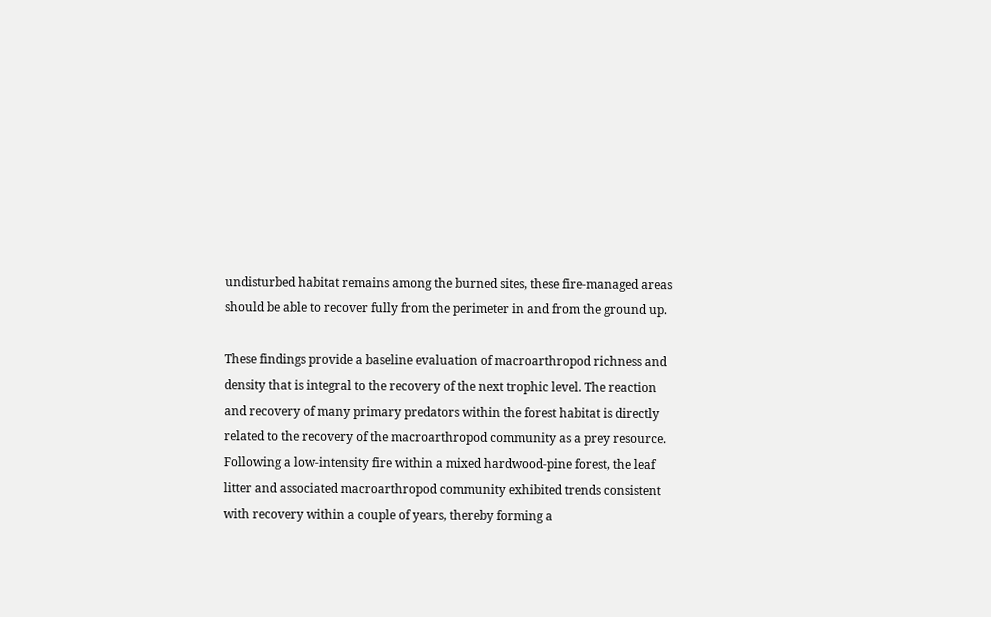undisturbed habitat remains among the burned sites, these fire-managed areas should be able to recover fully from the perimeter in and from the ground up.

These findings provide a baseline evaluation of macroarthropod richness and density that is integral to the recovery of the next trophic level. The reaction and recovery of many primary predators within the forest habitat is directly related to the recovery of the macroarthropod community as a prey resource. Following a low-intensity fire within a mixed hardwood-pine forest, the leaf litter and associated macroarthropod community exhibited trends consistent with recovery within a couple of years, thereby forming a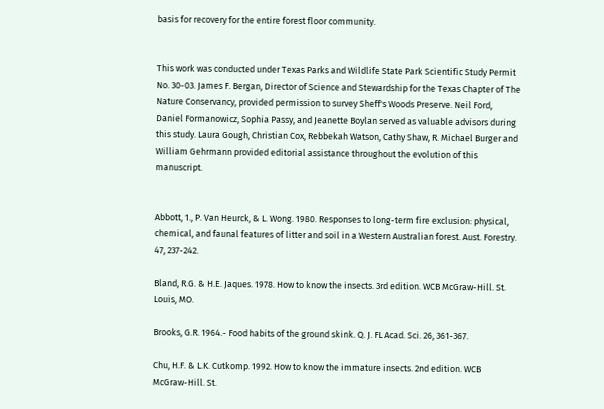basis for recovery for the entire forest floor community.


This work was conducted under Texas Parks and Wildlife State Park Scientific Study Permit No. 30-03. James F. Bergan, Director of Science and Stewardship for the Texas Chapter of The Nature Conservancy, provided permission to survey Sheff's Woods Preserve. Neil Ford, Daniel Formanowicz, Sophia Passy, and Jeanette Boylan served as valuable advisors during this study. Laura Gough, Christian Cox, Rebbekah Watson, Cathy Shaw, R. Michael Burger and William Gehrmann provided editorial assistance throughout the evolution of this manuscript.


Abbott, 1., P. Van Heurck, & L. Wong. 1980. Responses to long-term fire exclusion: physical, chemical, and faunal features of litter and soil in a Western Australian forest. Aust. Forestry. 47, 237-242.

Bland, R.G. & H.E. Jaques. 1978. How to know the insects. 3rd edition. WCB McGraw-Hill. St. Louis, MO.

Brooks, G.R. 1964.- Food habits of the ground skink. Q. J. FL Acad. Sci. 26, 361-367.

Chu, H.F. & L.K. Cutkomp. 1992. How to know the immature insects. 2nd edition. WCB McGraw-Hill. St.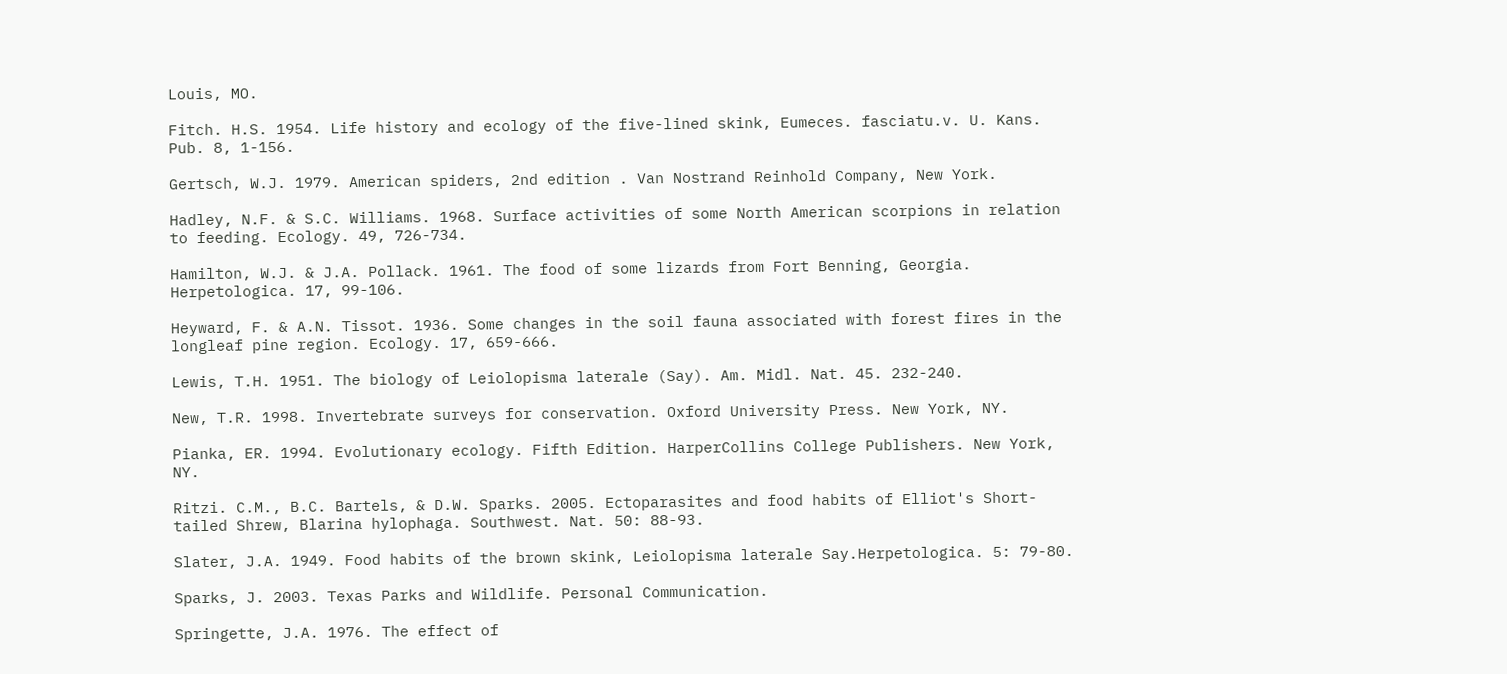Louis, MO.

Fitch. H.S. 1954. Life history and ecology of the five-lined skink, Eumeces. fasciatu.v. U. Kans. Pub. 8, 1-156.

Gertsch, W.J. 1979. American spiders, 2nd edition . Van Nostrand Reinhold Company, New York.

Hadley, N.F. & S.C. Williams. 1968. Surface activities of some North American scorpions in relation to feeding. Ecology. 49, 726-734.

Hamilton, W.J. & J.A. Pollack. 1961. The food of some lizards from Fort Benning, Georgia. Herpetologica. 17, 99-106.

Heyward, F. & A.N. Tissot. 1936. Some changes in the soil fauna associated with forest fires in the longleaf pine region. Ecology. 17, 659-666.

Lewis, T.H. 1951. The biology of Leiolopisma laterale (Say). Am. Midl. Nat. 45. 232-240.

New, T.R. 1998. Invertebrate surveys for conservation. Oxford University Press. New York, NY.

Pianka, ER. 1994. Evolutionary ecology. Fifth Edition. HarperCollins College Publishers. New York, NY.

Ritzi. C.M., B.C. Bartels, & D.W. Sparks. 2005. Ectoparasites and food habits of Elliot's Short-tailed Shrew, Blarina hylophaga. Southwest. Nat. 50: 88-93.

Slater, J.A. 1949. Food habits of the brown skink, Leiolopisma laterale Say.Herpetologica. 5: 79-80.

Sparks, J. 2003. Texas Parks and Wildlife. Personal Communication.

Springette, J.A. 1976. The effect of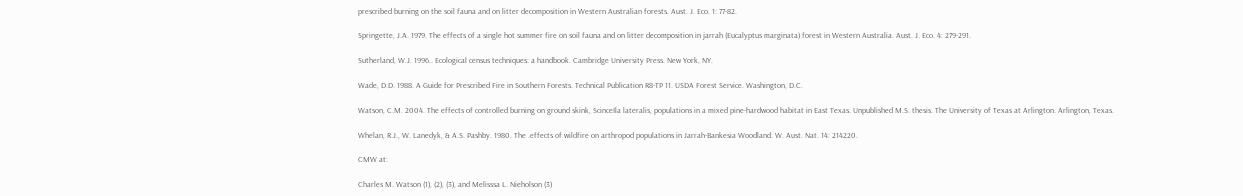prescribed burning on the soil fauna and on litter decomposition in Western Australian forests. Aust. J. Eco. 1: 77-82.

Springette, J.A. 1979. The effects of a single hot summer fire on soil fauna and on litter decomposition in jarrah (Eucalyptus marginata) forest in Western Australia. Aust. J. Eco. 4: 279-291.

Sutherland, W.J. 1996.. Ecological census techniques: a handbook. Cambridge University Press. New York, NY.

Wade, D.D. 1988. A Guide for Prescribed Fire in Southern Forests. Technical Publication R8-TP 11. USDA Forest Service. Washington, D.C.

Watson, C.M. 2004. The effects of controlled burning on ground skink, ScinceIla lateralis, populations in a mixed pine-hardwood habitat in East Texas. Unpublished M.S. thesis. The University of Texas at Arlington. Arlington, Texas.

Whelan, R.J., W. Lanedyk, & A.S. Pashby. 1980. The .effects of wildfire on arthropod populations in Jarrah-Bankesia Woodland. W. Aust. Nat. 14: 214220.

CMW at:

Charles M. Watson (1), (2), (3), and Melisssa L. Nieholson (3)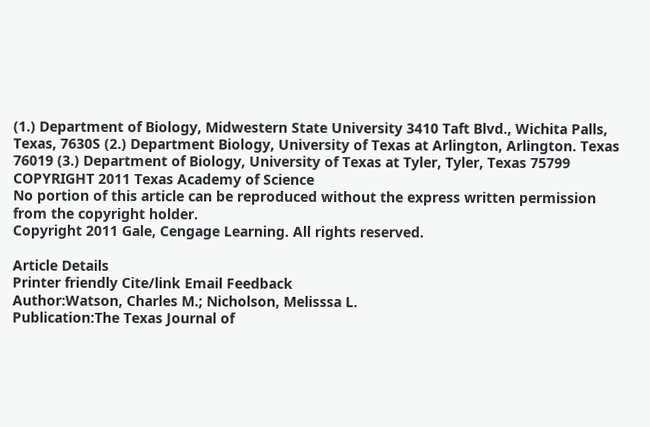(1.) Department of Biology, Midwestern State University 3410 Taft Blvd., Wichita Palls, Texas, 7630S (2.) Department Biology, University of Texas at Arlington, Arlington. Texas 76019 (3.) Department of Biology, University of Texas at Tyler, Tyler, Texas 75799
COPYRIGHT 2011 Texas Academy of Science
No portion of this article can be reproduced without the express written permission from the copyright holder.
Copyright 2011 Gale, Cengage Learning. All rights reserved.

Article Details
Printer friendly Cite/link Email Feedback
Author:Watson, Charles M.; Nicholson, Melisssa L.
Publication:The Texas Journal of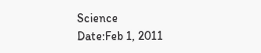Science
Date:Feb 1, 2011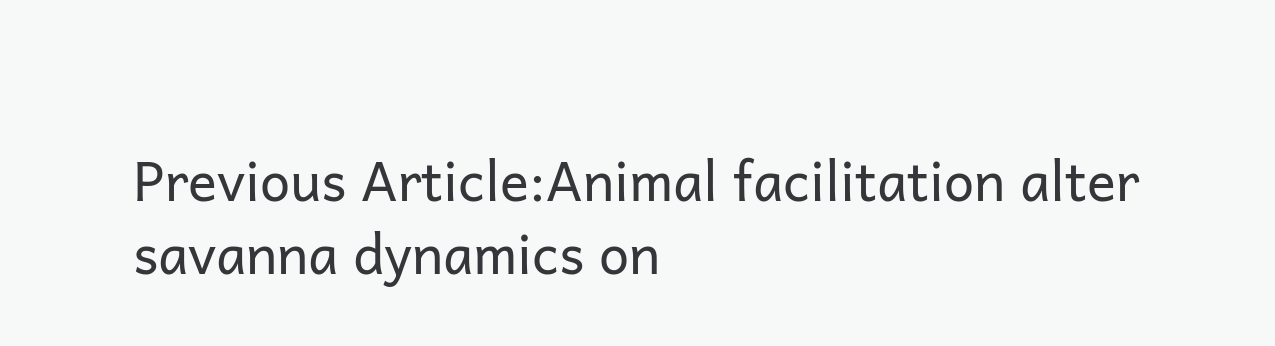Previous Article:Animal facilitation alter savanna dynamics on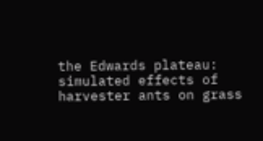the Edwards plateau: simulated effects of harvester ants on grass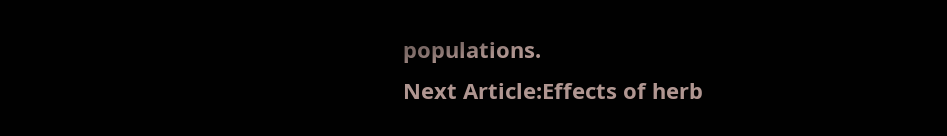populations.
Next Article:Effects of herb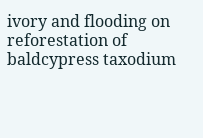ivory and flooding on reforestation of baldcypress taxodium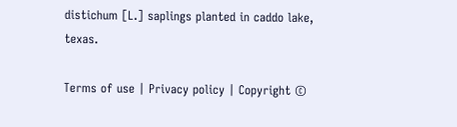distichum [L.] saplings planted in caddo lake, texas.

Terms of use | Privacy policy | Copyright ©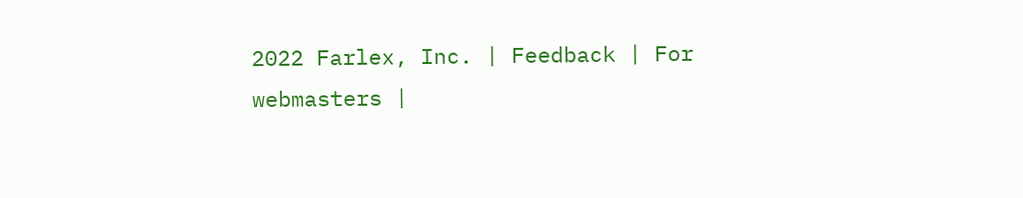2022 Farlex, Inc. | Feedback | For webmasters |